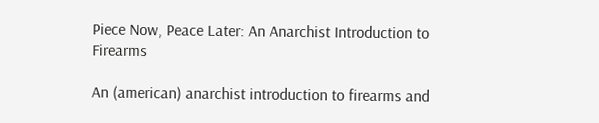Piece Now, Peace Later: An Anarchist Introduction to Firearms

An (american) anarchist introduction to firearms and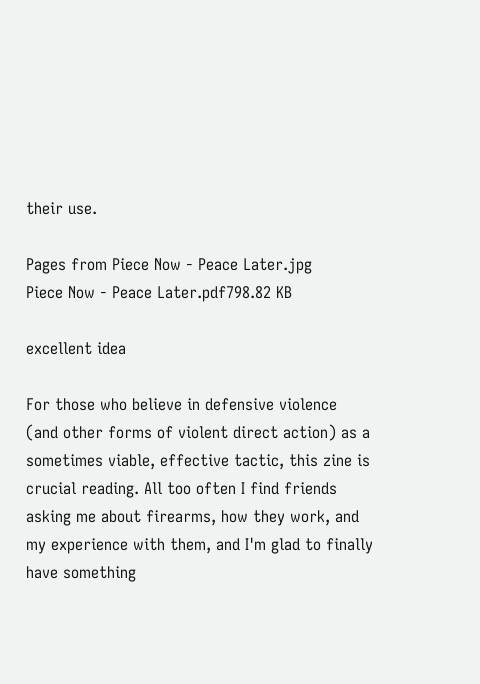their use.

Pages from Piece Now - Peace Later.jpg
Piece Now - Peace Later.pdf798.82 KB

excellent idea

For those who believe in defensive violence (and other forms of violent direct action) as a sometimes viable, effective tactic, this zine is crucial reading. All too often I find friends asking me about firearms, how they work, and my experience with them, and I'm glad to finally have something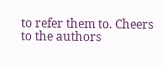to refer them to. Cheers to the authors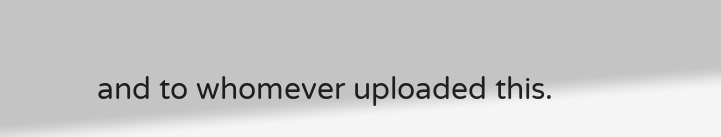and to whomever uploaded this.